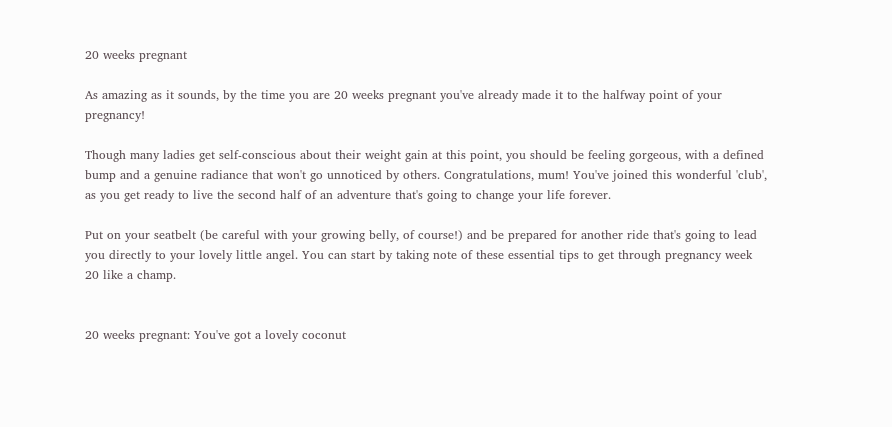20 weeks pregnant

As amazing as it sounds, by the time you are 20 weeks pregnant you've already made it to the halfway point of your pregnancy!

Though many ladies get self-conscious about their weight gain at this point, you should be feeling gorgeous, with a defined bump and a genuine radiance that won't go unnoticed by others. Congratulations, mum! You've joined this wonderful 'club', as you get ready to live the second half of an adventure that's going to change your life forever.

Put on your seatbelt (be careful with your growing belly, of course!) and be prepared for another ride that's going to lead you directly to your lovely little angel. You can start by taking note of these essential tips to get through pregnancy week 20 like a champ.


20 weeks pregnant: You've got a lovely coconut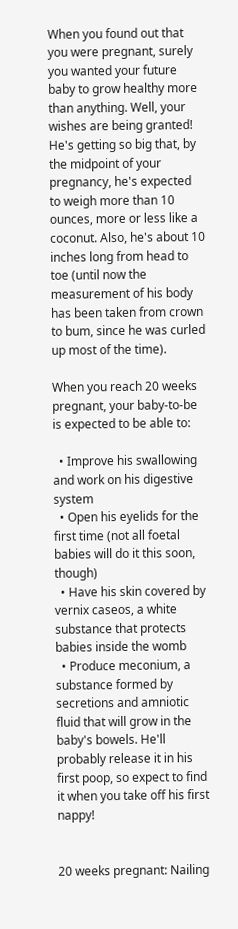When you found out that you were pregnant, surely you wanted your future baby to grow healthy more than anything. Well, your wishes are being granted! He's getting so big that, by the midpoint of your pregnancy, he's expected to weigh more than 10 ounces, more or less like a coconut. Also, he's about 10 inches long from head to toe (until now the measurement of his body has been taken from crown to bum, since he was curled up most of the time).

When you reach 20 weeks pregnant, your baby-to-be is expected to be able to:

  • Improve his swallowing and work on his digestive system
  • Open his eyelids for the first time (not all foetal babies will do it this soon, though)
  • Have his skin covered by vernix caseos, a white substance that protects babies inside the womb
  • Produce meconium, a substance formed by secretions and amniotic fluid that will grow in the baby's bowels. He'll probably release it in his first poop, so expect to find it when you take off his first nappy!


20 weeks pregnant: Nailing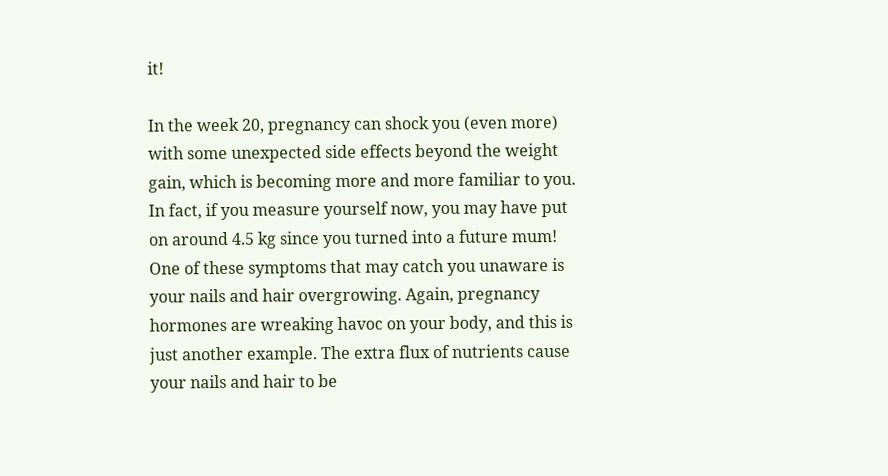it!

In the week 20, pregnancy can shock you (even more) with some unexpected side effects beyond the weight gain, which is becoming more and more familiar to you. In fact, if you measure yourself now, you may have put on around 4.5 kg since you turned into a future mum! One of these symptoms that may catch you unaware is your nails and hair overgrowing. Again, pregnancy hormones are wreaking havoc on your body, and this is just another example. The extra flux of nutrients cause your nails and hair to be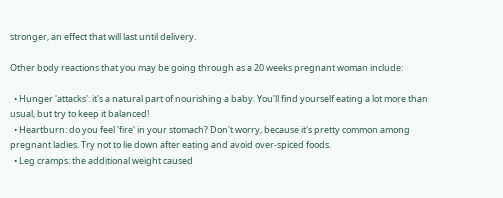stronger, an effect that will last until delivery.

Other body reactions that you may be going through as a 20 weeks pregnant woman include:

  • Hunger 'attacks': it's a natural part of nourishing a baby. You'll find yourself eating a lot more than usual, but try to keep it balanced!
  • Heartburn: do you feel 'fire' in your stomach? Don't worry, because it's pretty common among pregnant ladies. Try not to lie down after eating and avoid over-spiced foods.
  • Leg cramps: the additional weight caused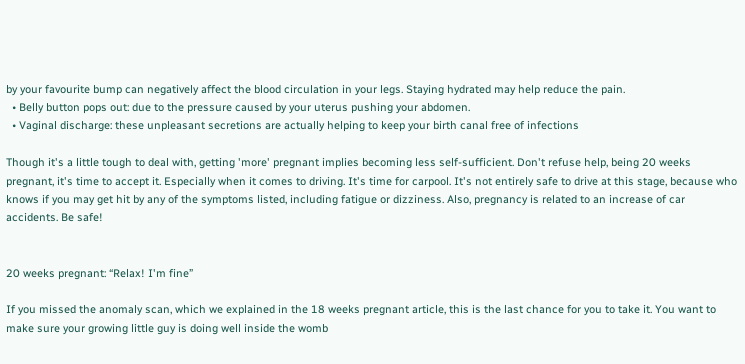by your favourite bump can negatively affect the blood circulation in your legs. Staying hydrated may help reduce the pain.
  • Belly button pops out: due to the pressure caused by your uterus pushing your abdomen.
  • Vaginal discharge: these unpleasant secretions are actually helping to keep your birth canal free of infections

Though it's a little tough to deal with, getting 'more' pregnant implies becoming less self-sufficient. Don't refuse help, being 20 weeks pregnant, it's time to accept it. Especially when it comes to driving. It's time for carpool. It's not entirely safe to drive at this stage, because who knows if you may get hit by any of the symptoms listed, including fatigue or dizziness. Also, pregnancy is related to an increase of car accidents. Be safe!


20 weeks pregnant: “Relax! I'm fine”

If you missed the anomaly scan, which we explained in the 18 weeks pregnant article, this is the last chance for you to take it. You want to make sure your growing little guy is doing well inside the womb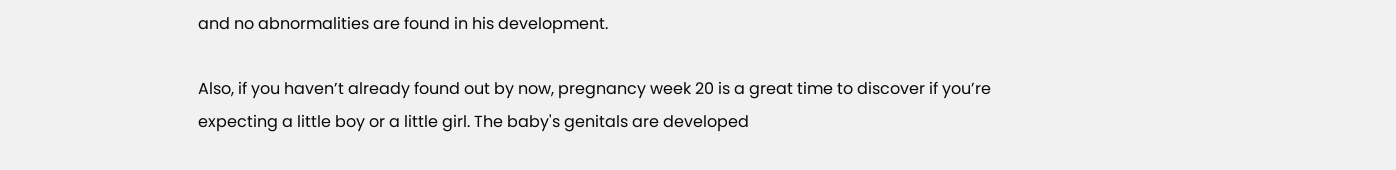and no abnormalities are found in his development.

Also, if you haven’t already found out by now, pregnancy week 20 is a great time to discover if you’re expecting a little boy or a little girl. The baby's genitals are developed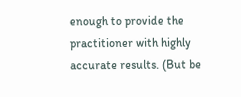enough to provide the practitioner with highly accurate results. (But be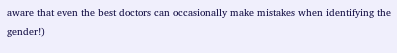aware that even the best doctors can occasionally make mistakes when identifying the gender!)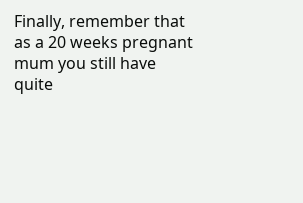Finally, remember that as a 20 weeks pregnant mum you still have quite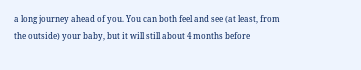a long journey ahead of you. You can both feel and see (at least, from the outside) your baby, but it will still about 4 months before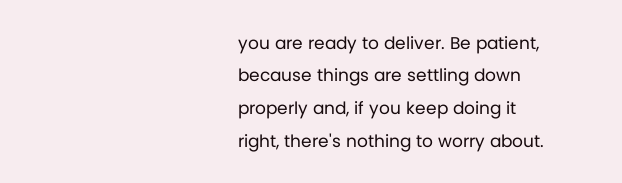you are ready to deliver. Be patient, because things are settling down properly and, if you keep doing it right, there's nothing to worry about.